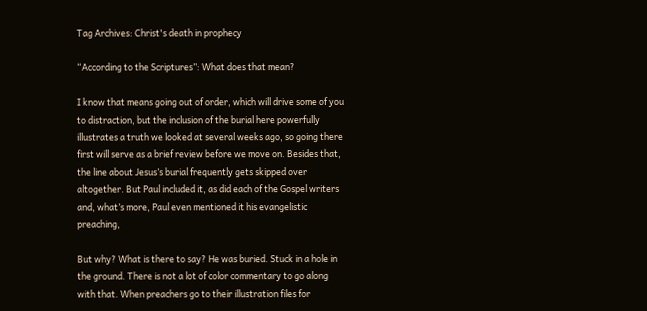Tag Archives: Christ's death in prophecy

“According to the Scriptures”: What does that mean?

I know that means going out of order, which will drive some of you to distraction, but the inclusion of the burial here powerfully illustrates a truth we looked at several weeks ago, so going there first will serve as a brief review before we move on. Besides that, the line about Jesus’s burial frequently gets skipped over altogether. But Paul included it, as did each of the Gospel writers and, what’s more, Paul even mentioned it his evangelistic preaching,

But why? What is there to say? He was buried. Stuck in a hole in the ground. There is not a lot of color commentary to go along with that. When preachers go to their illustration files for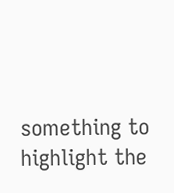something to highlight the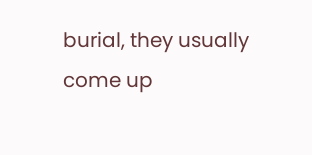burial, they usually come up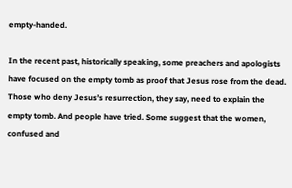empty-handed.

In the recent past, historically speaking, some preachers and apologists have focused on the empty tomb as proof that Jesus rose from the dead. Those who deny Jesus’s resurrection, they say, need to explain the empty tomb. And people have tried. Some suggest that the women, confused and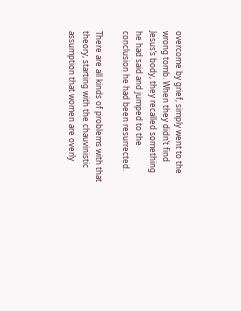overcome by grief, simply went to the wrong tomb. When they didn’t find Jesus’s body, they recalled something he had said and jumped to the conclusion he had been resurrected.

There are all kinds of problems with that theory, starting with the chauvinistic assumption that women are overly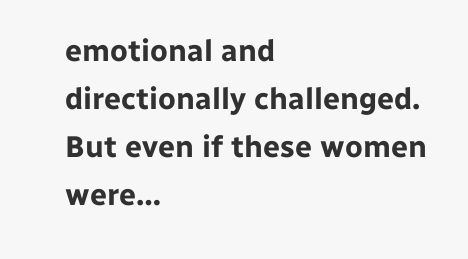emotional and directionally challenged. But even if these women were…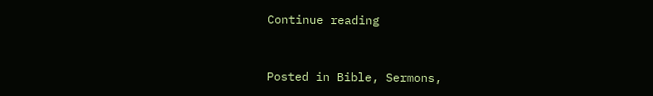Continue reading


Posted in Bible, Sermons,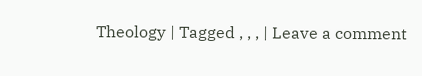Theology | Tagged , , , | Leave a comment